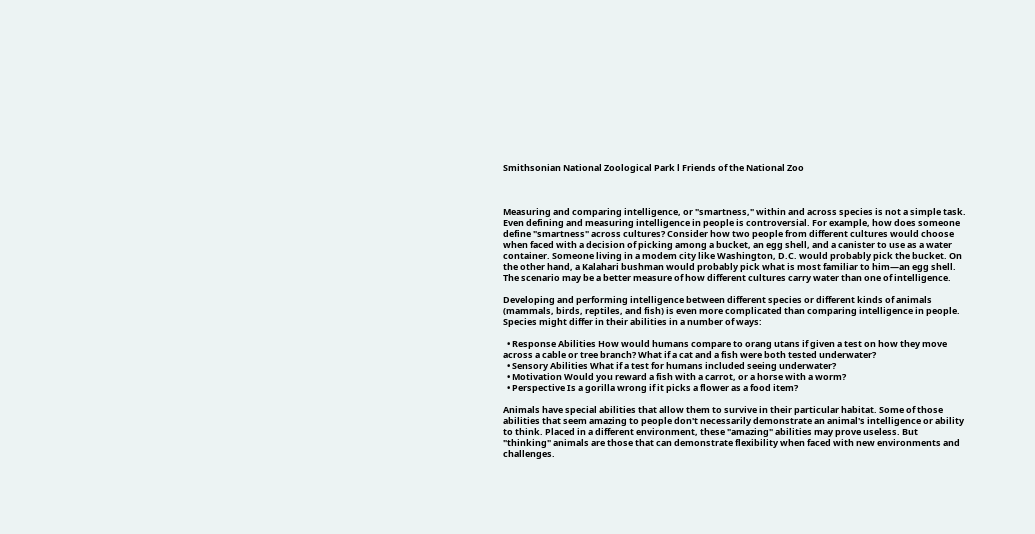Smithsonian National Zoological Park l Friends of the National Zoo



Measuring and comparing intelligence, or "smartness," within and across species is not a simple task. Even defining and measuring intelligence in people is controversial. For example, how does someone define "smartness" across cultures? Consider how two people from different cultures would choose when faced with a decision of picking among a bucket, an egg shell, and a canister to use as a water container. Someone living in a modem city like Washington, D.C. would probably pick the bucket. On the other hand, a Kalahari bushman would probably pick what is most familiar to him—an egg shell. The scenario may be a better measure of how different cultures carry water than one of intelligence.

Developing and performing intelligence between different species or different kinds of animals (mammals, birds, reptiles, and fish) is even more complicated than comparing intelligence in people. Species might differ in their abilities in a number of ways:

  • Response Abilities How would humans compare to orang utans if given a test on how they move across a cable or tree branch? What if a cat and a fish were both tested underwater?
  • Sensory Abilities What if a test for humans included seeing underwater?
  • Motivation Would you reward a fish with a carrot, or a horse with a worm?
  • Perspective Is a gorilla wrong if it picks a flower as a food item?

Animals have special abilities that allow them to survive in their particular habitat. Some of those abilities that seem amazing to people don't necessarily demonstrate an animal's intelligence or ability to think. Placed in a different environment, these "amazing" abilities may prove useless. But "thinking" animals are those that can demonstrate flexibility when faced with new environments and challenges.